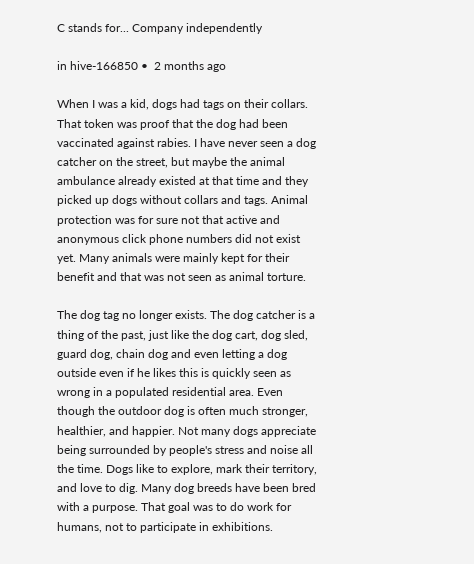C stands for... Company independently

in hive-166850 •  2 months ago

When I was a kid, dogs had tags on their collars. That token was proof that the dog had been vaccinated against rabies. I have never seen a dog catcher on the street, but maybe the animal ambulance already existed at that time and they picked up dogs without collars and tags. Animal protection was for sure not that active and anonymous click phone numbers did not exist yet. Many animals were mainly kept for their benefit and that was not seen as animal torture.

The dog tag no longer exists. The dog catcher is a thing of the past, just like the dog cart, dog sled, guard dog, chain dog and even letting a dog outside even if he likes this is quickly seen as wrong in a populated residential area. Even though the outdoor dog is often much stronger, healthier, and happier. Not many dogs appreciate being surrounded by people's stress and noise all the time. Dogs like to explore, mark their territory, and love to dig. Many dog breeds have been bred with a purpose. That goal was to do work for humans, not to participate in exhibitions.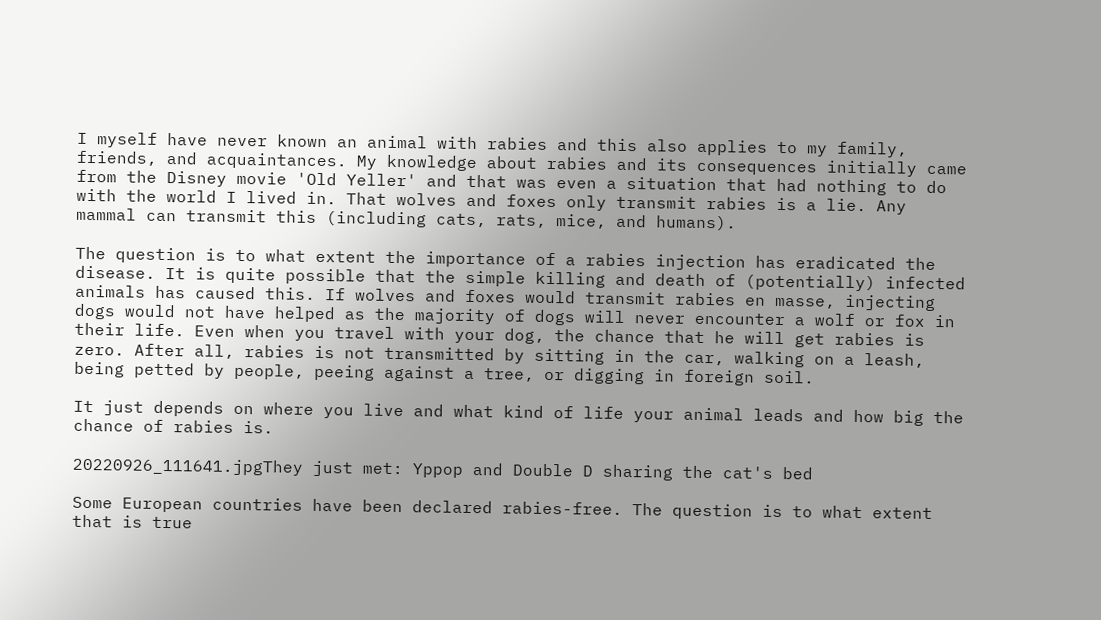I myself have never known an animal with rabies and this also applies to my family, friends, and acquaintances. My knowledge about rabies and its consequences initially came from the Disney movie 'Old Yeller' and that was even a situation that had nothing to do with the world I lived in. That wolves and foxes only transmit rabies is a lie. Any mammal can transmit this (including cats, rats, mice, and humans).

The question is to what extent the importance of a rabies injection has eradicated the disease. It is quite possible that the simple killing and death of (potentially) infected animals has caused this. If wolves and foxes would transmit rabies en masse, injecting dogs would not have helped as the majority of dogs will never encounter a wolf or fox in their life. Even when you travel with your dog, the chance that he will get rabies is zero. After all, rabies is not transmitted by sitting in the car, walking on a leash, being petted by people, peeing against a tree, or digging in foreign soil.

It just depends on where you live and what kind of life your animal leads and how big the chance of rabies is.

20220926_111641.jpgThey just met: Yppop and Double D sharing the cat's bed

Some European countries have been declared rabies-free. The question is to what extent that is true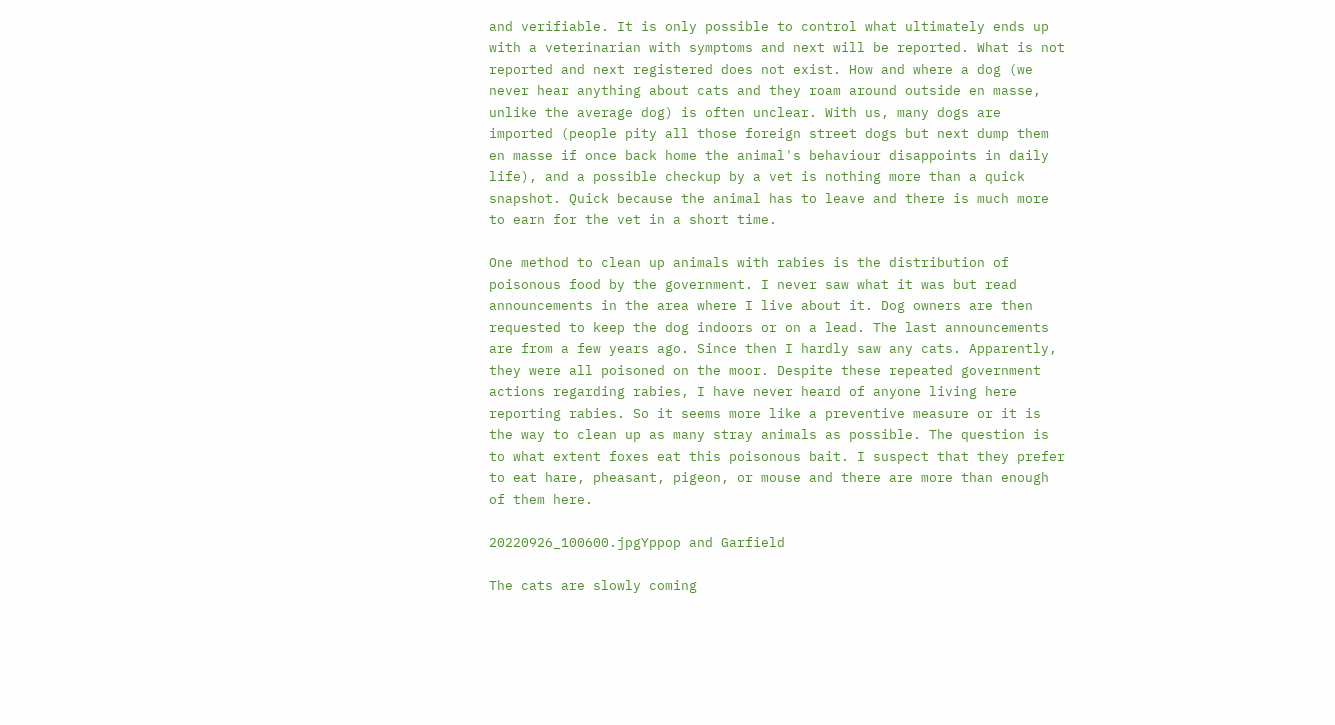and verifiable. It is only possible to control what ultimately ends up with a veterinarian with symptoms and next will be reported. What is not reported and next registered does not exist. How and where a dog (we never hear anything about cats and they roam around outside en masse, unlike the average dog) is often unclear. With us, many dogs are imported (people pity all those foreign street dogs but next dump them en masse if once back home the animal's behaviour disappoints in daily life), and a possible checkup by a vet is nothing more than a quick snapshot. Quick because the animal has to leave and there is much more to earn for the vet in a short time.

One method to clean up animals with rabies is the distribution of poisonous food by the government. I never saw what it was but read announcements in the area where I live about it. Dog owners are then requested to keep the dog indoors or on a lead. The last announcements are from a few years ago. Since then I hardly saw any cats. Apparently, they were all poisoned on the moor. Despite these repeated government actions regarding rabies, I have never heard of anyone living here reporting rabies. So it seems more like a preventive measure or it is the way to clean up as many stray animals as possible. The question is to what extent foxes eat this poisonous bait. I suspect that they prefer to eat hare, pheasant, pigeon, or mouse and there are more than enough of them here.

20220926_100600.jpgYppop and Garfield

The cats are slowly coming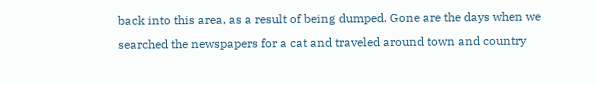back into this area, as a result of being dumped. Gone are the days when we searched the newspapers for a cat and traveled around town and country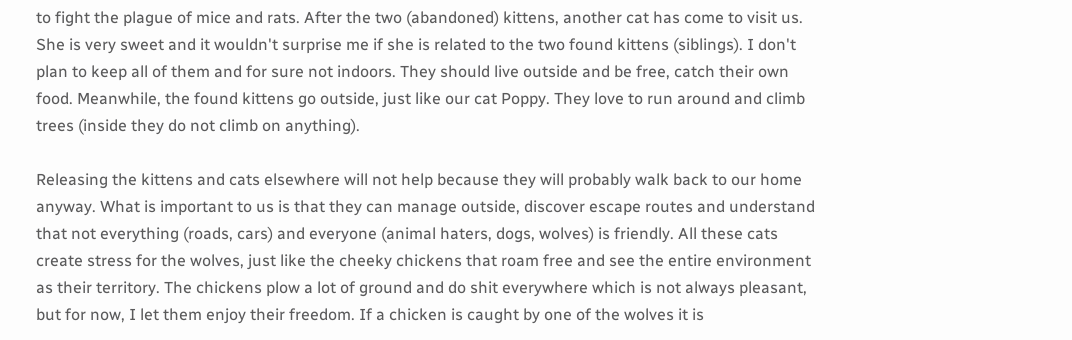to fight the plague of mice and rats. After the two (abandoned) kittens, another cat has come to visit us. She is very sweet and it wouldn't surprise me if she is related to the two found kittens (siblings). I don't plan to keep all of them and for sure not indoors. They should live outside and be free, catch their own food. Meanwhile, the found kittens go outside, just like our cat Poppy. They love to run around and climb trees (inside they do not climb on anything).

Releasing the kittens and cats elsewhere will not help because they will probably walk back to our home anyway. What is important to us is that they can manage outside, discover escape routes and understand that not everything (roads, cars) and everyone (animal haters, dogs, wolves) is friendly. All these cats create stress for the wolves, just like the cheeky chickens that roam free and see the entire environment as their territory. The chickens plow a lot of ground and do shit everywhere which is not always pleasant, but for now, I let them enjoy their freedom. If a chicken is caught by one of the wolves it is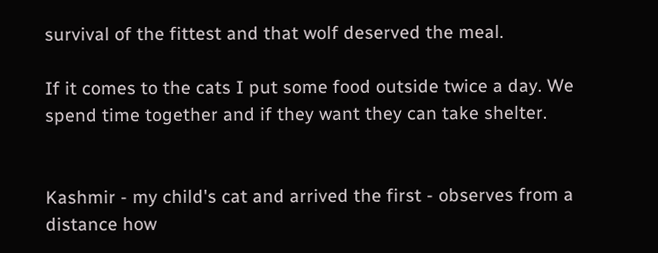survival of the fittest and that wolf deserved the meal.

If it comes to the cats I put some food outside twice a day. We spend time together and if they want they can take shelter.


Kashmir - my child's cat and arrived the first - observes from a distance how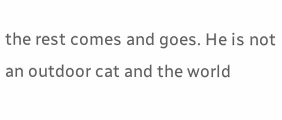the rest comes and goes. He is not an outdoor cat and the world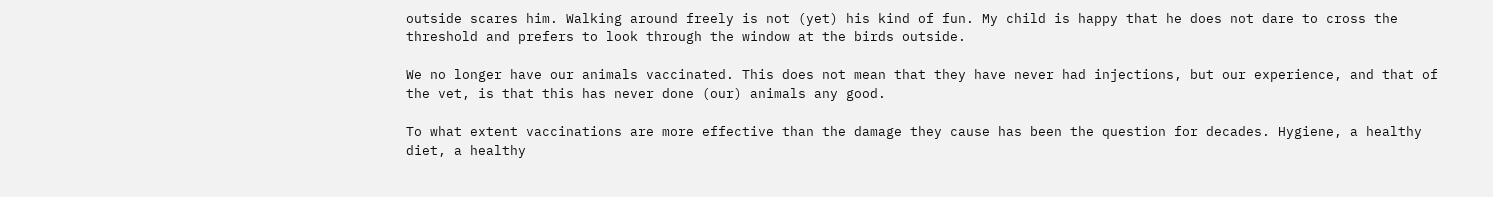outside scares him. Walking around freely is not (yet) his kind of fun. My child is happy that he does not dare to cross the threshold and prefers to look through the window at the birds outside.

We no longer have our animals vaccinated. This does not mean that they have never had injections, but our experience, and that of the vet, is that this has never done (our) animals any good.

To what extent vaccinations are more effective than the damage they cause has been the question for decades. Hygiene, a healthy diet, a healthy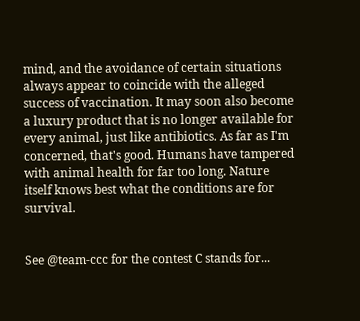mind, and the avoidance of certain situations always appear to coincide with the alleged success of vaccination. It may soon also become a luxury product that is no longer available for every animal, just like antibiotics. As far as I'm concerned, that's good. Humans have tampered with animal health for far too long. Nature itself knows best what the conditions are for survival.


See @team-ccc for the contest C stands for...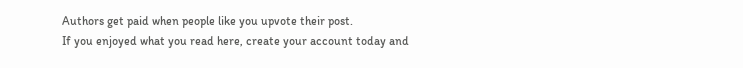Authors get paid when people like you upvote their post.
If you enjoyed what you read here, create your account today and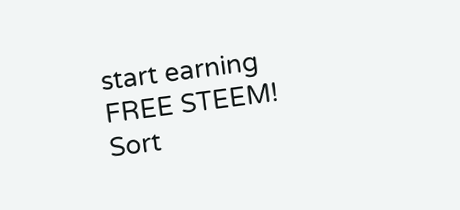start earning FREE STEEM!
Sort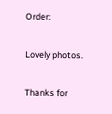Order:

Lovely photos.

Thanks for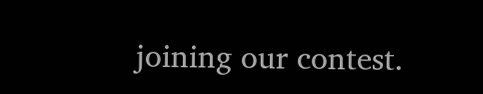joining our contest.